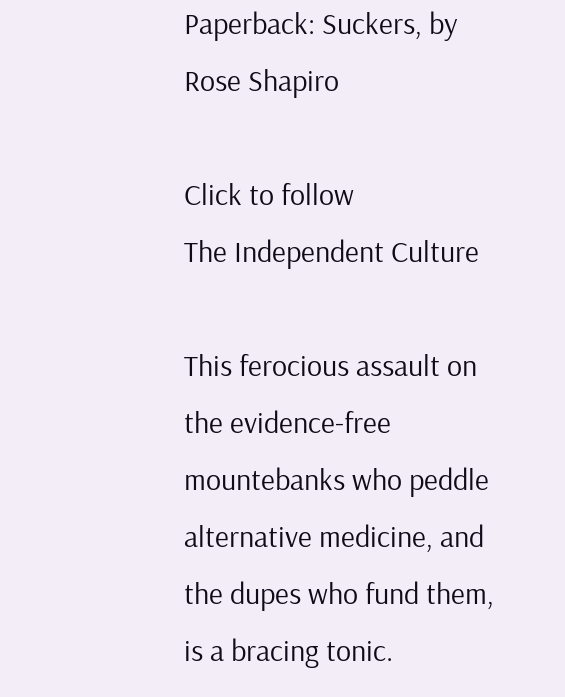Paperback: Suckers, by Rose Shapiro

Click to follow
The Independent Culture

This ferocious assault on the evidence-free mountebanks who peddle alternative medicine, and the dupes who fund them, is a bracing tonic.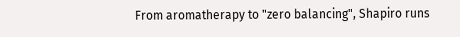From aromatherapy to "zero balancing", Shapiro runs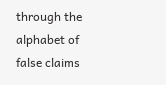through the alphabet of false claims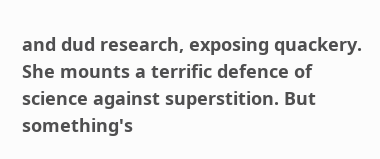and dud research, exposing quackery. She mounts a terrific defence of science against superstition. But something's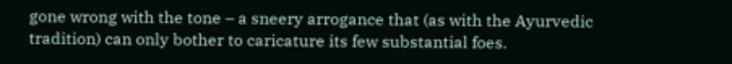gone wrong with the tone – a sneery arrogance that (as with the Ayurvedic tradition) can only bother to caricature its few substantial foes.